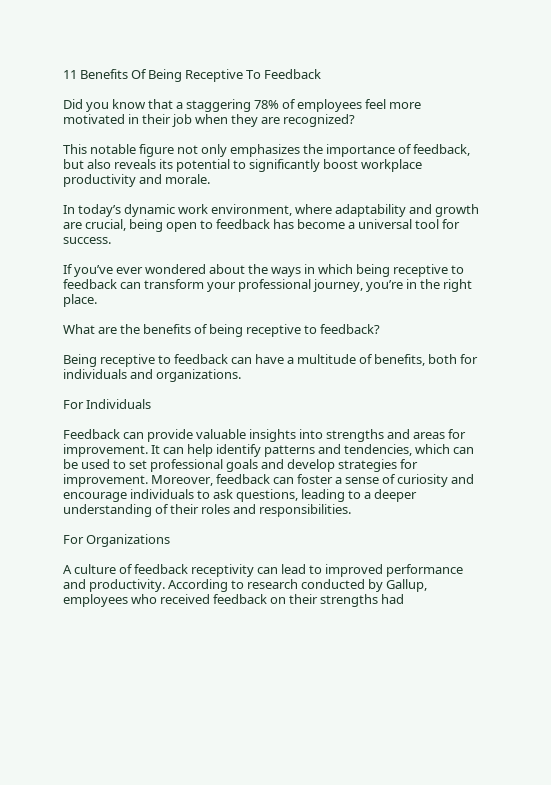11 Benefits Of Being Receptive To Feedback

Did you know that a staggering 78% of employees feel more motivated in their job when they are recognized?

This notable figure not only emphasizes the importance of feedback, but also reveals its potential to significantly boost workplace productivity and morale.

In today’s dynamic work environment, where adaptability and growth are crucial, being open to feedback has become a universal tool for success.

If you’ve ever wondered about the ways in which being receptive to feedback can transform your professional journey, you’re in the right place.

What are the benefits of being receptive to feedback?

Being receptive to feedback can have a multitude of benefits, both for individuals and organizations.

For Individuals

Feedback can provide valuable insights into strengths and areas for improvement. It can help identify patterns and tendencies, which can be used to set professional goals and develop strategies for improvement. Moreover, feedback can foster a sense of curiosity and encourage individuals to ask questions, leading to a deeper understanding of their roles and responsibilities.

For Organizations

A culture of feedback receptivity can lead to improved performance and productivity. According to research conducted by Gallup, employees who received feedback on their strengths had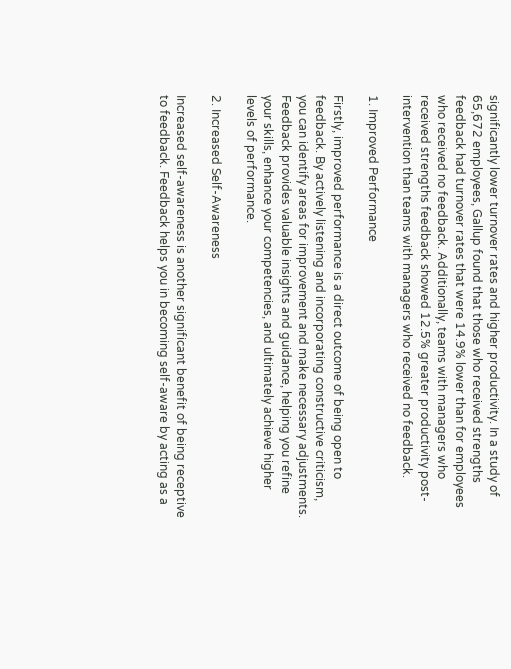significantly lower turnover rates and higher productivity. In a study of 65,672 employees, Gallup found that those who received strengths feedback had turnover rates that were 14.9% lower than for employees who received no feedback. Additionally, teams with managers who received strengths feedback showed 12.5% greater productivity post-intervention than teams with managers who received no feedback.

1. Improved Performance

Firstly, improved performance is a direct outcome of being open to feedback. By actively listening and incorporating constructive criticism, you can identify areas for improvement and make necessary adjustments. Feedback provides valuable insights and guidance, helping you refine your skills, enhance your competencies, and ultimately achieve higher levels of performance.

2. Increased Self-Awareness

Increased self-awareness is another significant benefit of being receptive to feedback. Feedback helps you in becoming self-aware by acting as a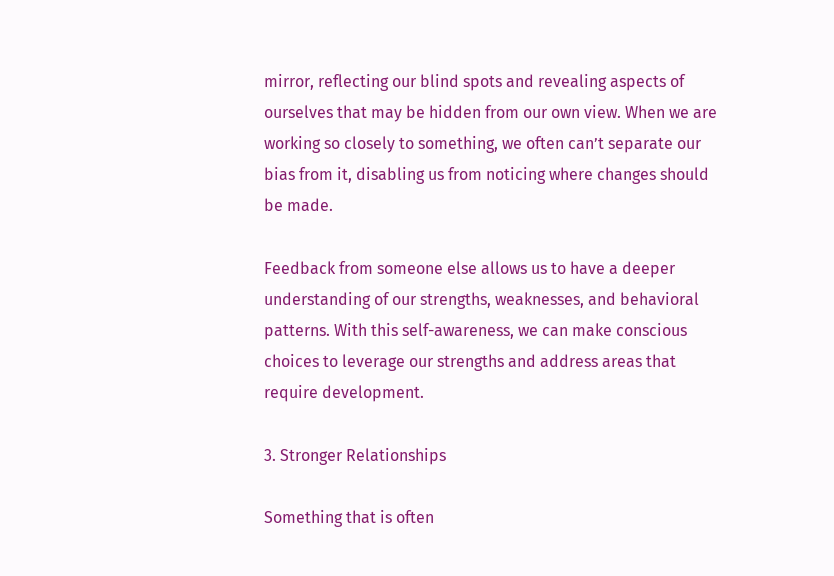mirror, reflecting our blind spots and revealing aspects of ourselves that may be hidden from our own view. When we are working so closely to something, we often can’t separate our bias from it, disabling us from noticing where changes should be made.

Feedback from someone else allows us to have a deeper understanding of our strengths, weaknesses, and behavioral patterns. With this self-awareness, we can make conscious choices to leverage our strengths and address areas that require development.

3. Stronger Relationships

Something that is often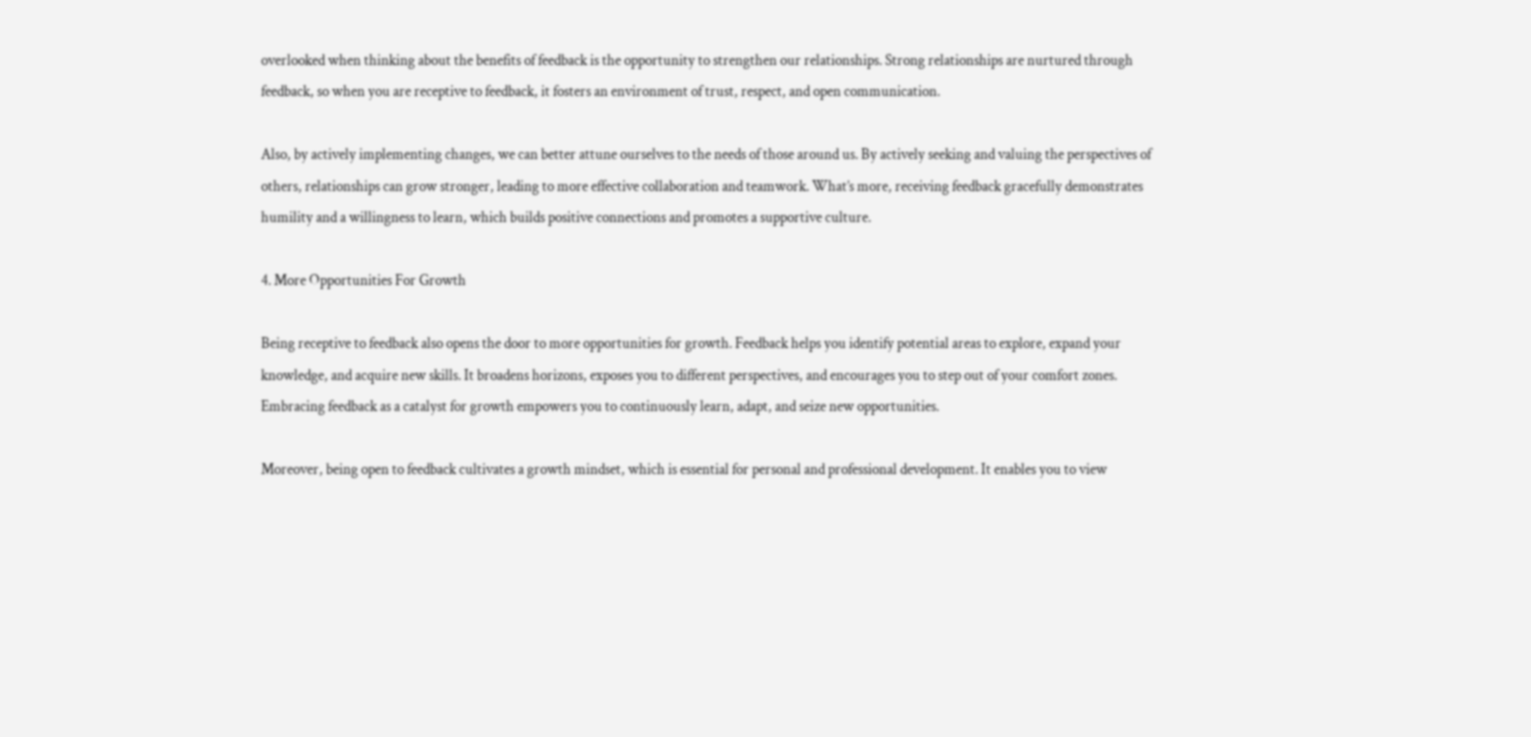overlooked when thinking about the benefits of feedback is the opportunity to strengthen our relationships. Strong relationships are nurtured through feedback, so when you are receptive to feedback, it fosters an environment of trust, respect, and open communication.

Also, by actively implementing changes, we can better attune ourselves to the needs of those around us. By actively seeking and valuing the perspectives of others, relationships can grow stronger, leading to more effective collaboration and teamwork. What’s more, receiving feedback gracefully demonstrates humility and a willingness to learn, which builds positive connections and promotes a supportive culture.

4. More Opportunities For Growth

Being receptive to feedback also opens the door to more opportunities for growth. Feedback helps you identify potential areas to explore, expand your knowledge, and acquire new skills. It broadens horizons, exposes you to different perspectives, and encourages you to step out of your comfort zones. Embracing feedback as a catalyst for growth empowers you to continuously learn, adapt, and seize new opportunities.

Moreover, being open to feedback cultivates a growth mindset, which is essential for personal and professional development. It enables you to view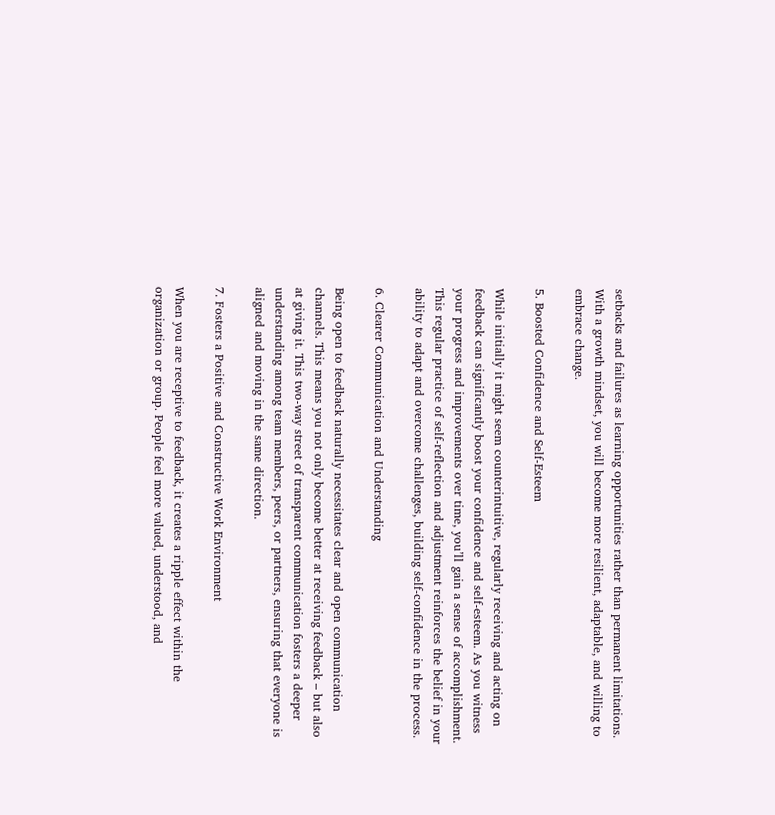setbacks and failures as learning opportunities rather than permanent limitations. With a growth mindset, you will become more resilient, adaptable, and willing to embrace change.

5. Boosted Confidence and Self-Esteem

While initially it might seem counterintuitive, regularly receiving and acting on feedback can significantly boost your confidence and self-esteem. As you witness your progress and improvements over time, you’ll gain a sense of accomplishment. This regular practice of self-reflection and adjustment reinforces the belief in your ability to adapt and overcome challenges, building self-confidence in the process.

6. Clearer Communication and Understanding

Being open to feedback naturally necessitates clear and open communication channels. This means you not only become better at receiving feedback – but also at giving it. This two-way street of transparent communication fosters a deeper understanding among team members, peers, or partners, ensuring that everyone is aligned and moving in the same direction.

7. Fosters a Positive and Constructive Work Environment

When you are receptive to feedback, it creates a ripple effect within the organization or group. People feel more valued, understood, and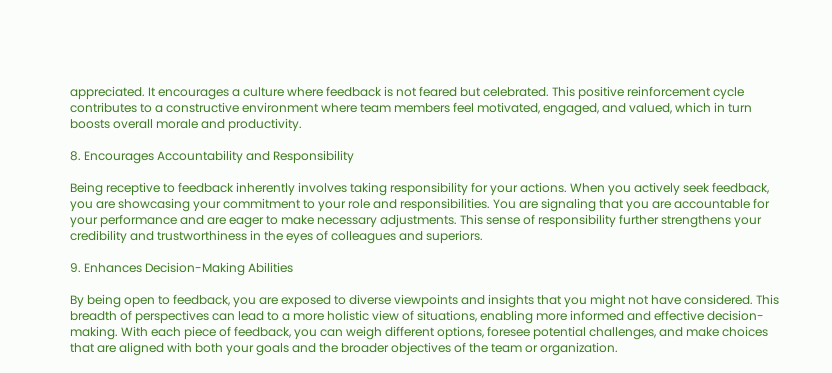appreciated. It encourages a culture where feedback is not feared but celebrated. This positive reinforcement cycle contributes to a constructive environment where team members feel motivated, engaged, and valued, which in turn boosts overall morale and productivity.

8. Encourages Accountability and Responsibility

Being receptive to feedback inherently involves taking responsibility for your actions. When you actively seek feedback, you are showcasing your commitment to your role and responsibilities. You are signaling that you are accountable for your performance and are eager to make necessary adjustments. This sense of responsibility further strengthens your credibility and trustworthiness in the eyes of colleagues and superiors.

9. Enhances Decision-Making Abilities

By being open to feedback, you are exposed to diverse viewpoints and insights that you might not have considered. This breadth of perspectives can lead to a more holistic view of situations, enabling more informed and effective decision-making. With each piece of feedback, you can weigh different options, foresee potential challenges, and make choices that are aligned with both your goals and the broader objectives of the team or organization.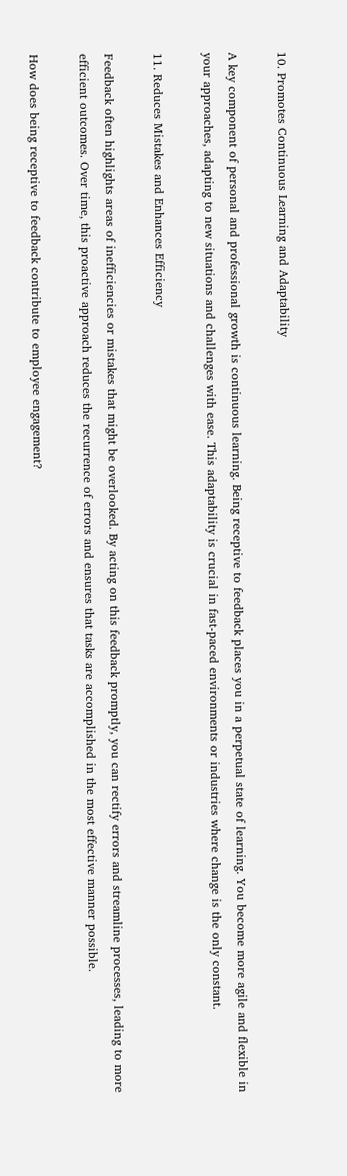10. Promotes Continuous Learning and Adaptability

A key component of personal and professional growth is continuous learning. Being receptive to feedback places you in a perpetual state of learning. You become more agile and flexible in your approaches, adapting to new situations and challenges with ease. This adaptability is crucial in fast-paced environments or industries where change is the only constant.

11. Reduces Mistakes and Enhances Efficiency

Feedback often highlights areas of inefficiencies or mistakes that might be overlooked. By acting on this feedback promptly, you can rectify errors and streamline processes, leading to more efficient outcomes. Over time, this proactive approach reduces the recurrence of errors and ensures that tasks are accomplished in the most effective manner possible.

How does being receptive to feedback contribute to employee engagement?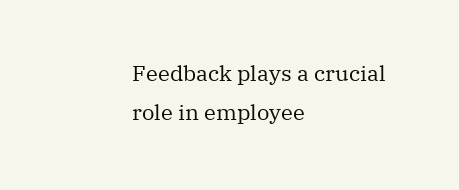Feedback plays a crucial role in employee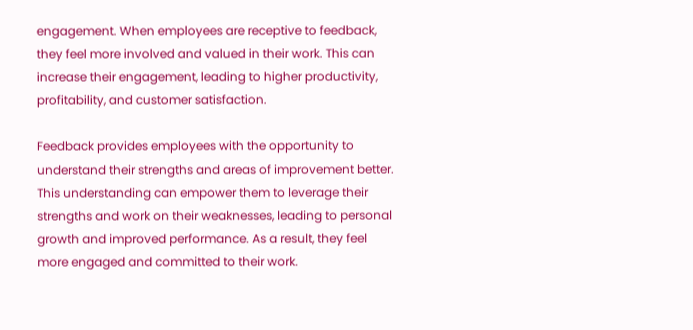engagement. When employees are receptive to feedback, they feel more involved and valued in their work. This can increase their engagement, leading to higher productivity, profitability, and customer satisfaction.

Feedback provides employees with the opportunity to understand their strengths and areas of improvement better. This understanding can empower them to leverage their strengths and work on their weaknesses, leading to personal growth and improved performance. As a result, they feel more engaged and committed to their work.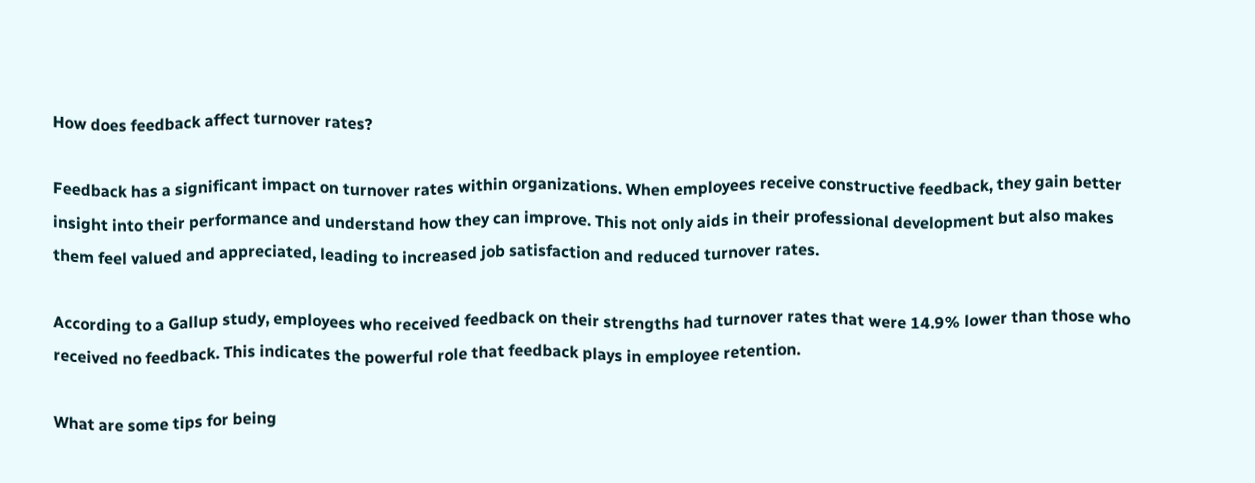How does feedback affect turnover rates?

Feedback has a significant impact on turnover rates within organizations. When employees receive constructive feedback, they gain better insight into their performance and understand how they can improve. This not only aids in their professional development but also makes them feel valued and appreciated, leading to increased job satisfaction and reduced turnover rates.

According to a Gallup study, employees who received feedback on their strengths had turnover rates that were 14.9% lower than those who received no feedback. This indicates the powerful role that feedback plays in employee retention.

What are some tips for being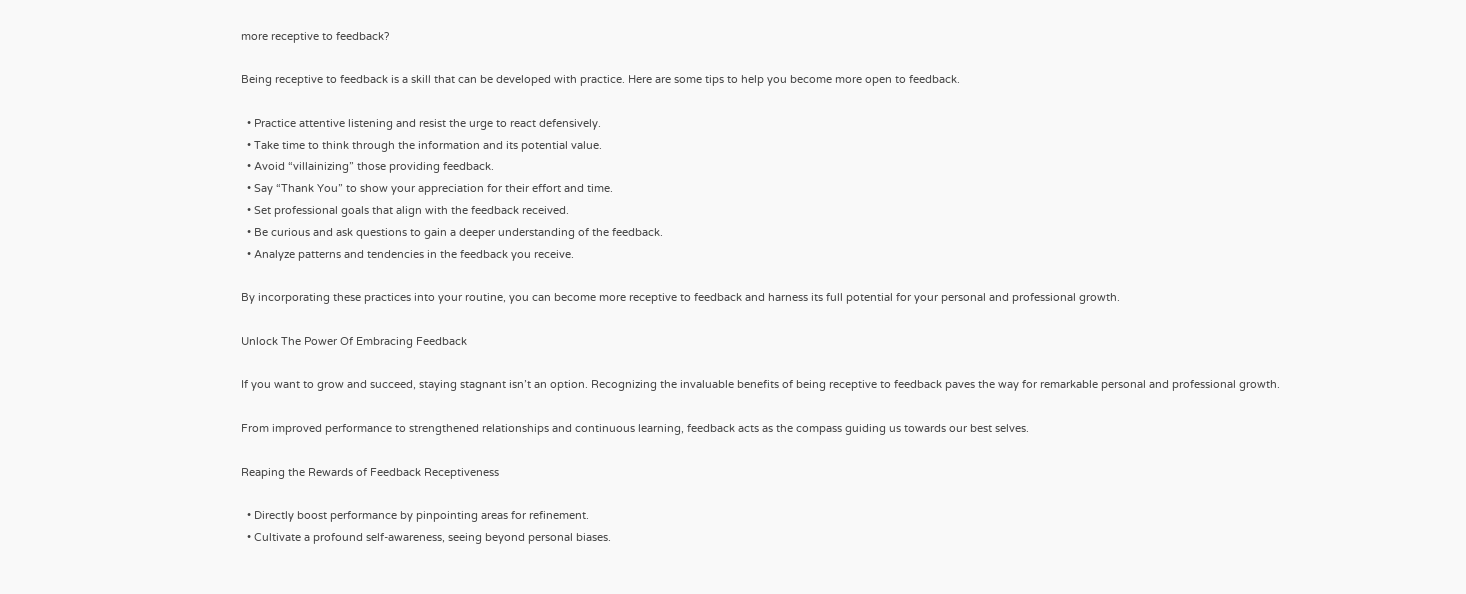more receptive to feedback?

Being receptive to feedback is a skill that can be developed with practice. Here are some tips to help you become more open to feedback.

  • Practice attentive listening and resist the urge to react defensively.
  • Take time to think through the information and its potential value.
  • Avoid “villainizing” those providing feedback.
  • Say “Thank You” to show your appreciation for their effort and time.
  • Set professional goals that align with the feedback received.
  • Be curious and ask questions to gain a deeper understanding of the feedback.
  • Analyze patterns and tendencies in the feedback you receive.

By incorporating these practices into your routine, you can become more receptive to feedback and harness its full potential for your personal and professional growth.

Unlock The Power Of Embracing Feedback

If you want to grow and succeed, staying stagnant isn’t an option. Recognizing the invaluable benefits of being receptive to feedback paves the way for remarkable personal and professional growth.

From improved performance to strengthened relationships and continuous learning, feedback acts as the compass guiding us towards our best selves.

Reaping the Rewards of Feedback Receptiveness

  • Directly boost performance by pinpointing areas for refinement.
  • Cultivate a profound self-awareness, seeing beyond personal biases.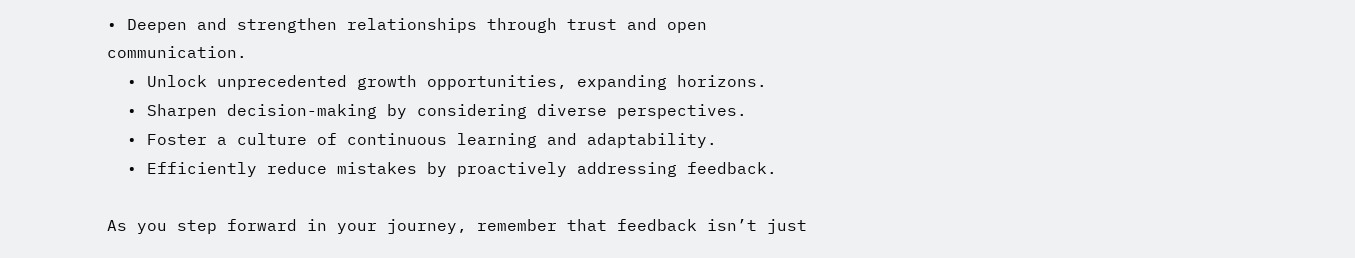• Deepen and strengthen relationships through trust and open communication.
  • Unlock unprecedented growth opportunities, expanding horizons.
  • Sharpen decision-making by considering diverse perspectives.
  • Foster a culture of continuous learning and adaptability.
  • Efficiently reduce mistakes by proactively addressing feedback.

As you step forward in your journey, remember that feedback isn’t just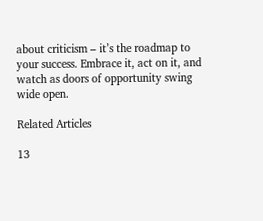about criticism – it’s the roadmap to your success. Embrace it, act on it, and watch as doors of opportunity swing wide open.

Related Articles

13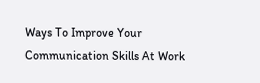Ways To Improve Your Communication Skills At Work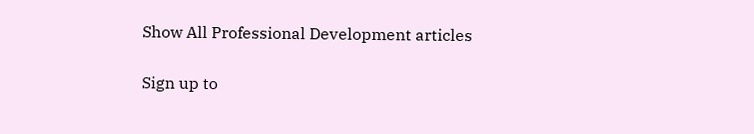Show All Professional Development articles

Sign up to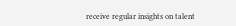receive regular insights on talent